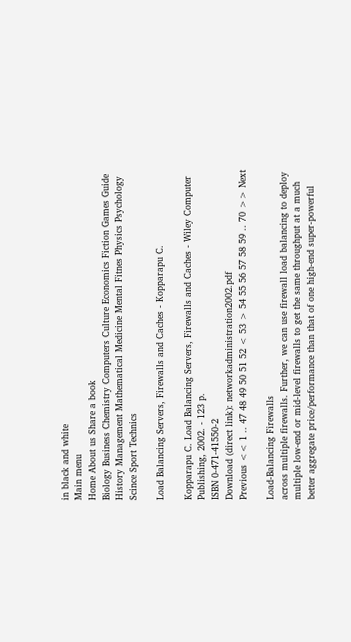in black and white
Main menu
Home About us Share a book
Biology Business Chemistry Computers Culture Economics Fiction Games Guide History Management Mathematical Medicine Mental Fitnes Physics Psychology Scince Sport Technics

Load Balancing Servers, Firewalls and Caches - Kopparapu C.

Kopparapu C. Load Balancing Servers, Firewalls and Caches - Wiley Computer Publishing, 2002. - 123 p.
ISBN 0-471-41550-2
Download (direct link): networkadministration2002.pdf
Previous << 1 .. 47 48 49 50 51 52 < 53 > 54 55 56 57 58 59 .. 70 >> Next

Load-Balancing Firewalls
across multiple firewalls. Further, we can use firewall load balancing to deploy multiple low-end or mid-level firewalls to get the same throughput at a much better aggregate price/performance than that of one high-end super-powerful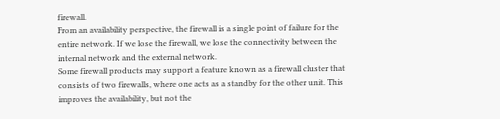firewall.
From an availability perspective, the firewall is a single point of failure for the entire network. If we lose the firewall, we lose the connectivity between the internal network and the external network.
Some firewall products may support a feature known as a firewall cluster that consists of two firewalls, where one acts as a standby for the other unit. This improves the availability, but not the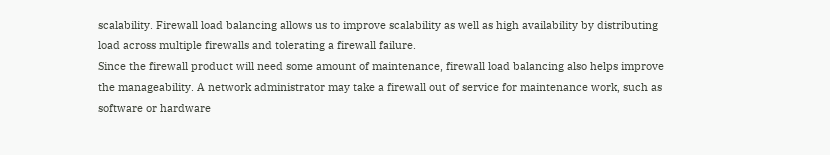scalability. Firewall load balancing allows us to improve scalability as well as high availability by distributing load across multiple firewalls and tolerating a firewall failure.
Since the firewall product will need some amount of maintenance, firewall load balancing also helps improve the manageability. A network administrator may take a firewall out of service for maintenance work, such as software or hardware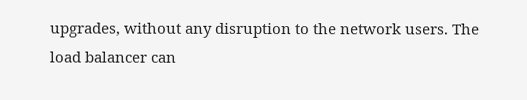upgrades, without any disruption to the network users. The load balancer can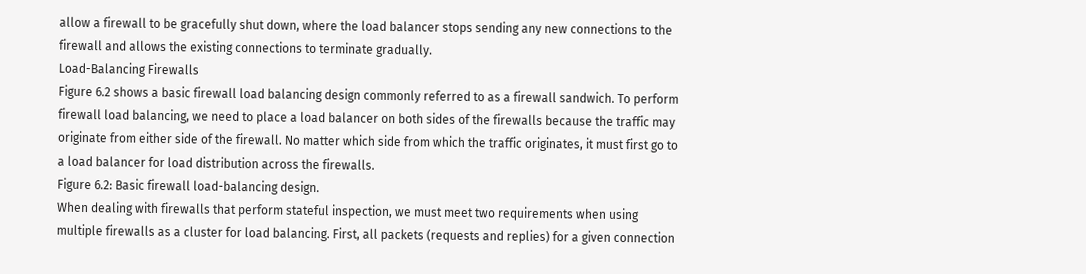allow a firewall to be gracefully shut down, where the load balancer stops sending any new connections to the firewall and allows the existing connections to terminate gradually.
Load-Balancing Firewalls
Figure 6.2 shows a basic firewall load balancing design commonly referred to as a firewall sandwich. To perform firewall load balancing, we need to place a load balancer on both sides of the firewalls because the traffic may originate from either side of the firewall. No matter which side from which the traffic originates, it must first go to a load balancer for load distribution across the firewalls.
Figure 6.2: Basic firewall load-balancing design.
When dealing with firewalls that perform stateful inspection, we must meet two requirements when using multiple firewalls as a cluster for load balancing. First, all packets (requests and replies) for a given connection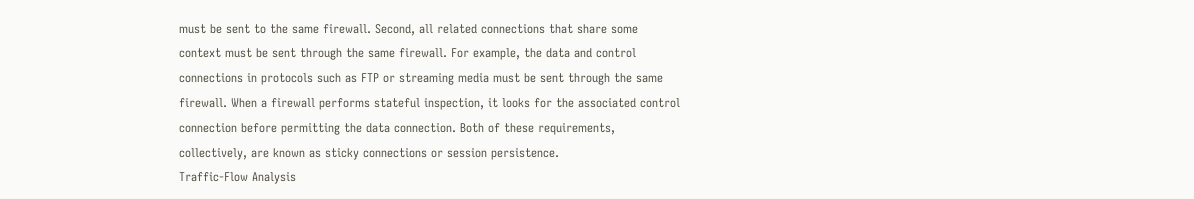must be sent to the same firewall. Second, all related connections that share some context must be sent through the same firewall. For example, the data and control connections in protocols such as FTP or streaming media must be sent through the same firewall. When a firewall performs stateful inspection, it looks for the associated control connection before permitting the data connection. Both of these requirements, collectively, are known as sticky connections or session persistence.
Traffic-Flow Analysis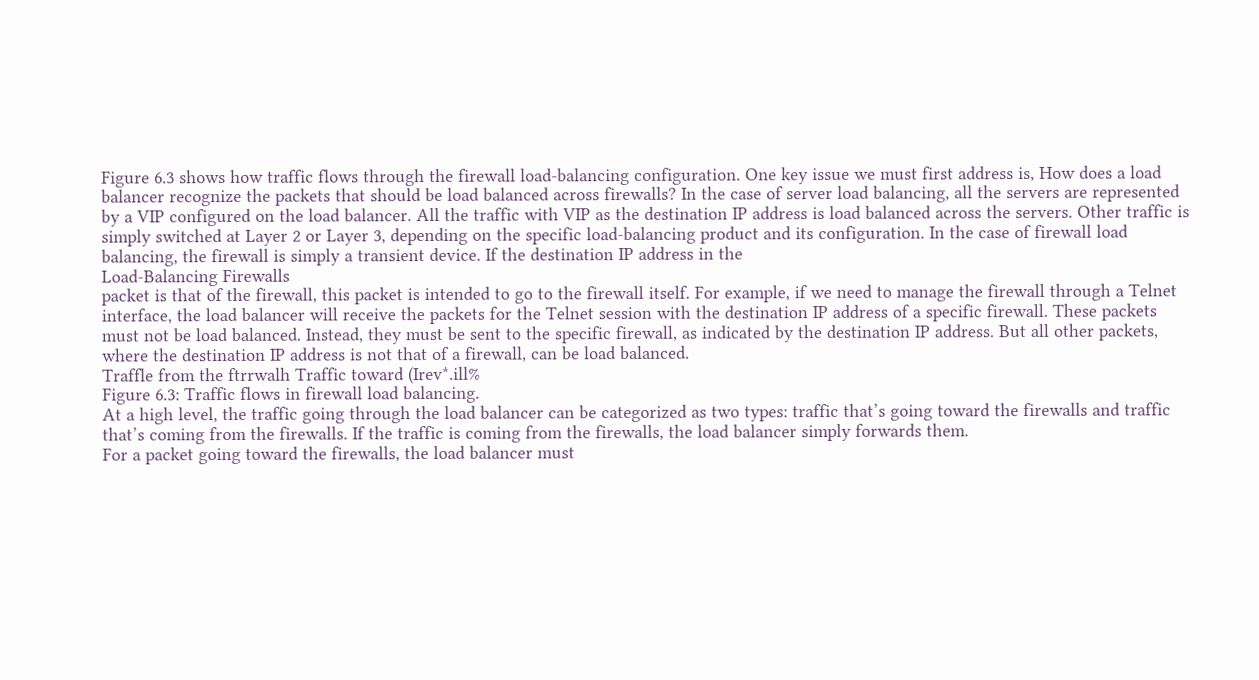Figure 6.3 shows how traffic flows through the firewall load-balancing configuration. One key issue we must first address is, How does a load balancer recognize the packets that should be load balanced across firewalls? In the case of server load balancing, all the servers are represented by a VIP configured on the load balancer. All the traffic with VIP as the destination IP address is load balanced across the servers. Other traffic is simply switched at Layer 2 or Layer 3, depending on the specific load-balancing product and its configuration. In the case of firewall load balancing, the firewall is simply a transient device. If the destination IP address in the
Load-Balancing Firewalls
packet is that of the firewall, this packet is intended to go to the firewall itself. For example, if we need to manage the firewall through a Telnet interface, the load balancer will receive the packets for the Telnet session with the destination IP address of a specific firewall. These packets must not be load balanced. Instead, they must be sent to the specific firewall, as indicated by the destination IP address. But all other packets, where the destination IP address is not that of a firewall, can be load balanced.
Traffle from the ftrrwalh Traffic toward (Irev*.ill%
Figure 6.3: Traffic flows in firewall load balancing.
At a high level, the traffic going through the load balancer can be categorized as two types: traffic that’s going toward the firewalls and traffic that’s coming from the firewalls. If the traffic is coming from the firewalls, the load balancer simply forwards them.
For a packet going toward the firewalls, the load balancer must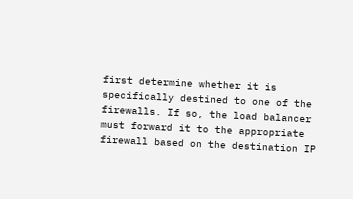first determine whether it is specifically destined to one of the firewalls. If so, the load balancer must forward it to the appropriate firewall based on the destination IP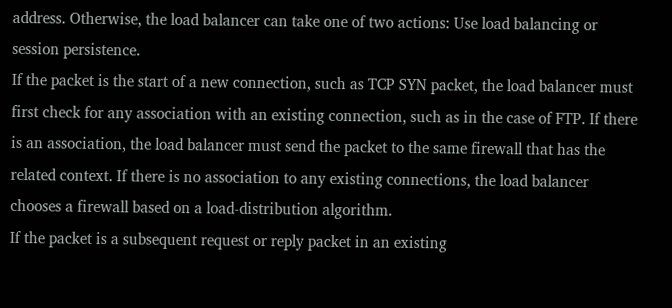address. Otherwise, the load balancer can take one of two actions: Use load balancing or session persistence.
If the packet is the start of a new connection, such as TCP SYN packet, the load balancer must first check for any association with an existing connection, such as in the case of FTP. If there is an association, the load balancer must send the packet to the same firewall that has the related context. If there is no association to any existing connections, the load balancer chooses a firewall based on a load-distribution algorithm.
If the packet is a subsequent request or reply packet in an existing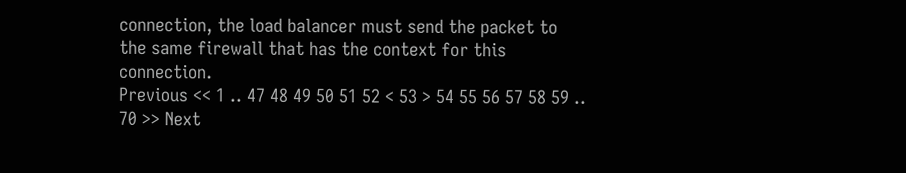connection, the load balancer must send the packet to the same firewall that has the context for this connection.
Previous << 1 .. 47 48 49 50 51 52 < 53 > 54 55 56 57 58 59 .. 70 >> Next